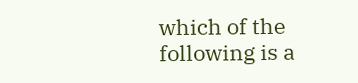which of the following is a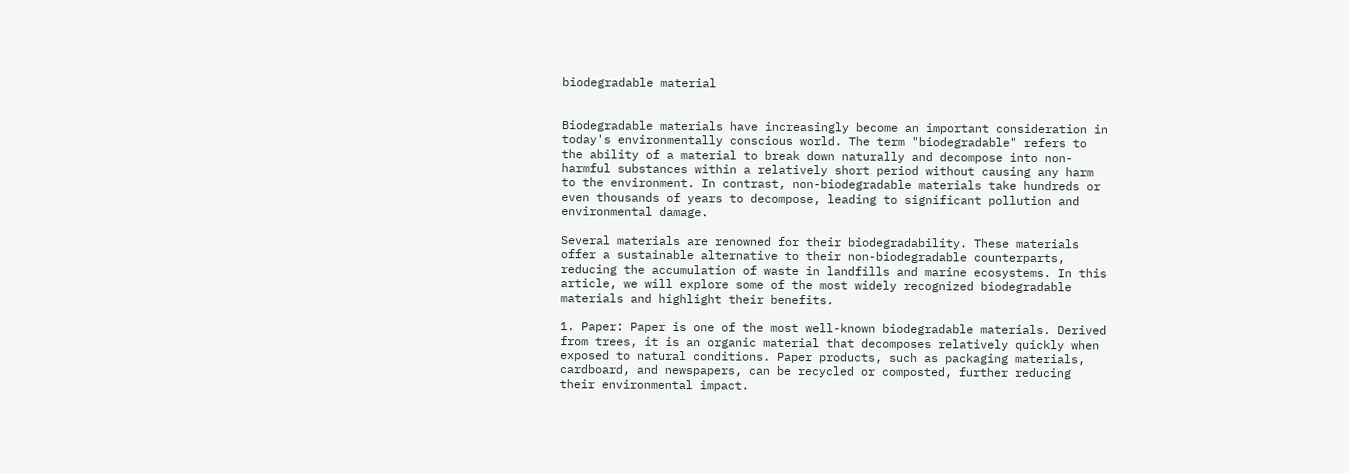biodegradable material


Biodegradable materials have increasingly become an important consideration in today's environmentally conscious world. The term "biodegradable" refers to the ability of a material to break down naturally and decompose into non-harmful substances within a relatively short period without causing any harm to the environment. In contrast, non-biodegradable materials take hundreds or even thousands of years to decompose, leading to significant pollution and environmental damage.

Several materials are renowned for their biodegradability. These materials offer a sustainable alternative to their non-biodegradable counterparts, reducing the accumulation of waste in landfills and marine ecosystems. In this article, we will explore some of the most widely recognized biodegradable materials and highlight their benefits.

1. Paper: Paper is one of the most well-known biodegradable materials. Derived from trees, it is an organic material that decomposes relatively quickly when exposed to natural conditions. Paper products, such as packaging materials, cardboard, and newspapers, can be recycled or composted, further reducing their environmental impact.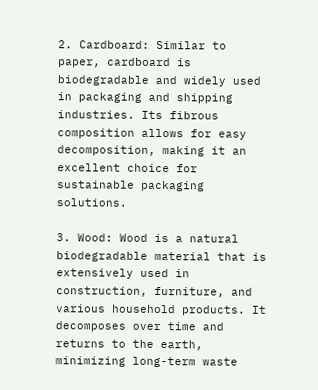2. Cardboard: Similar to paper, cardboard is biodegradable and widely used in packaging and shipping industries. Its fibrous composition allows for easy decomposition, making it an excellent choice for sustainable packaging solutions.

3. Wood: Wood is a natural biodegradable material that is extensively used in construction, furniture, and various household products. It decomposes over time and returns to the earth, minimizing long-term waste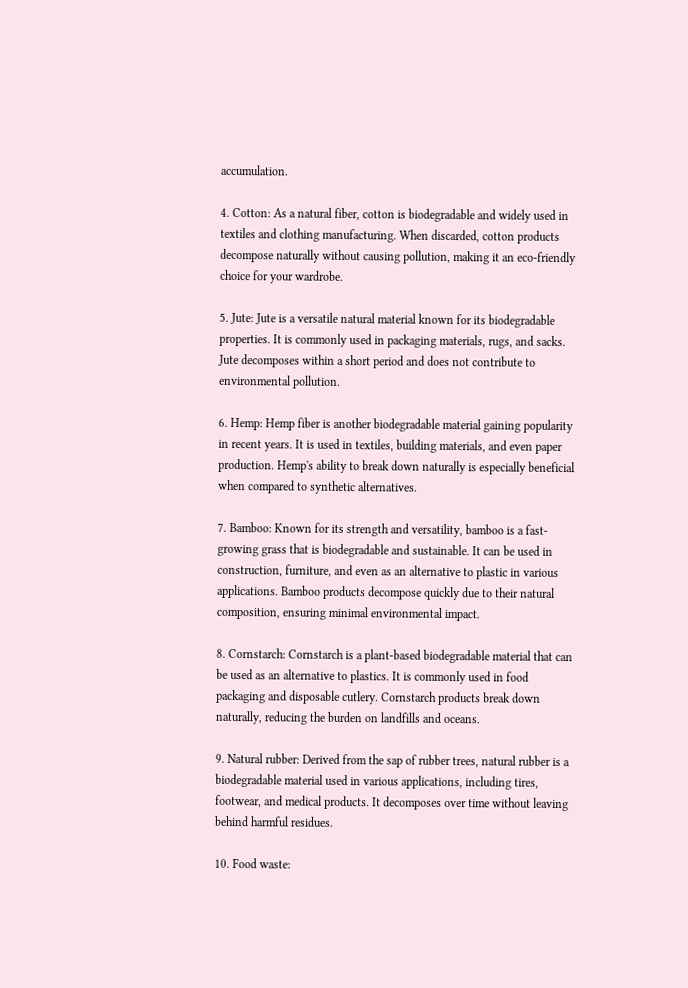accumulation.

4. Cotton: As a natural fiber, cotton is biodegradable and widely used in textiles and clothing manufacturing. When discarded, cotton products decompose naturally without causing pollution, making it an eco-friendly choice for your wardrobe.

5. Jute: Jute is a versatile natural material known for its biodegradable properties. It is commonly used in packaging materials, rugs, and sacks. Jute decomposes within a short period and does not contribute to environmental pollution.

6. Hemp: Hemp fiber is another biodegradable material gaining popularity in recent years. It is used in textiles, building materials, and even paper production. Hemp's ability to break down naturally is especially beneficial when compared to synthetic alternatives.

7. Bamboo: Known for its strength and versatility, bamboo is a fast-growing grass that is biodegradable and sustainable. It can be used in construction, furniture, and even as an alternative to plastic in various applications. Bamboo products decompose quickly due to their natural composition, ensuring minimal environmental impact.

8. Cornstarch: Cornstarch is a plant-based biodegradable material that can be used as an alternative to plastics. It is commonly used in food packaging and disposable cutlery. Cornstarch products break down naturally, reducing the burden on landfills and oceans.

9. Natural rubber: Derived from the sap of rubber trees, natural rubber is a biodegradable material used in various applications, including tires, footwear, and medical products. It decomposes over time without leaving behind harmful residues.

10. Food waste: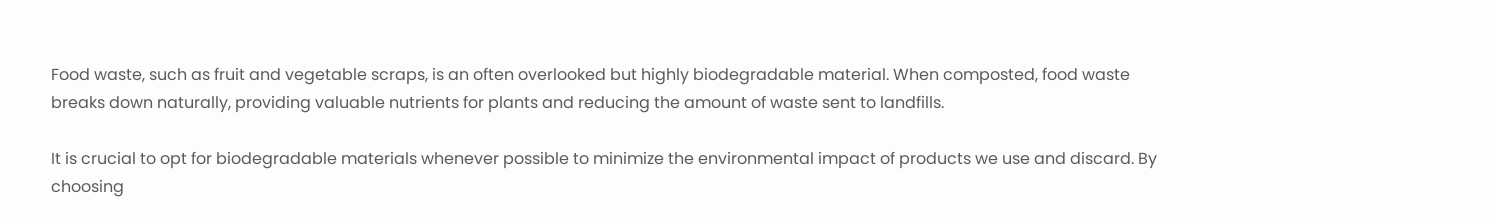Food waste, such as fruit and vegetable scraps, is an often overlooked but highly biodegradable material. When composted, food waste breaks down naturally, providing valuable nutrients for plants and reducing the amount of waste sent to landfills.

It is crucial to opt for biodegradable materials whenever possible to minimize the environmental impact of products we use and discard. By choosing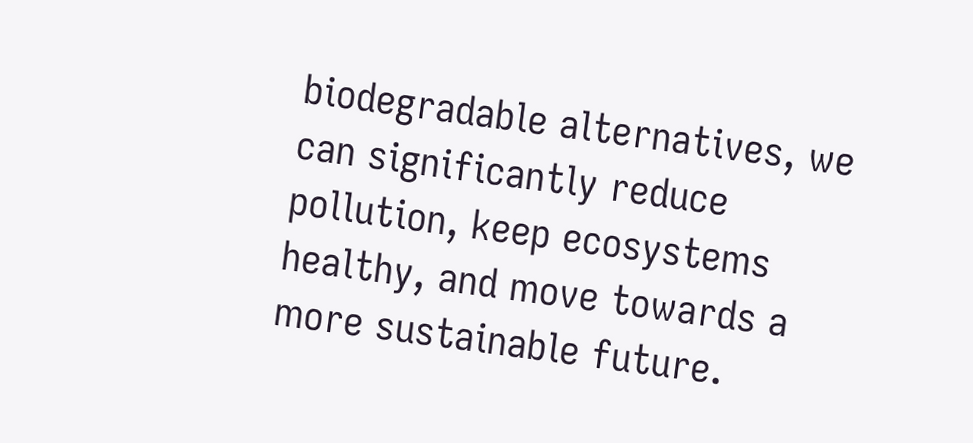biodegradable alternatives, we can significantly reduce pollution, keep ecosystems healthy, and move towards a more sustainable future.